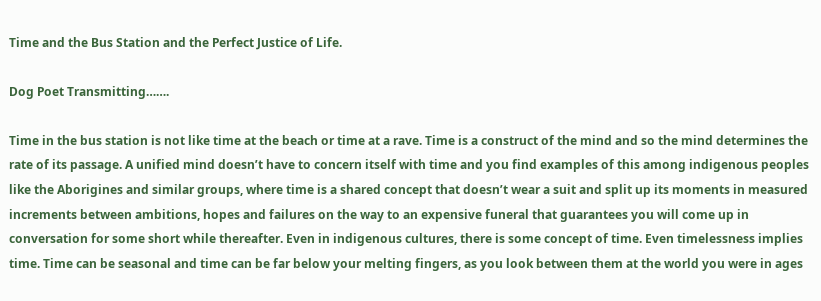Time and the Bus Station and the Perfect Justice of Life.

Dog Poet Transmitting…….

Time in the bus station is not like time at the beach or time at a rave. Time is a construct of the mind and so the mind determines the rate of its passage. A unified mind doesn’t have to concern itself with time and you find examples of this among indigenous peoples like the Aborigines and similar groups, where time is a shared concept that doesn’t wear a suit and split up its moments in measured increments between ambitions, hopes and failures on the way to an expensive funeral that guarantees you will come up in conversation for some short while thereafter. Even in indigenous cultures, there is some concept of time. Even timelessness implies time. Time can be seasonal and time can be far below your melting fingers, as you look between them at the world you were in ages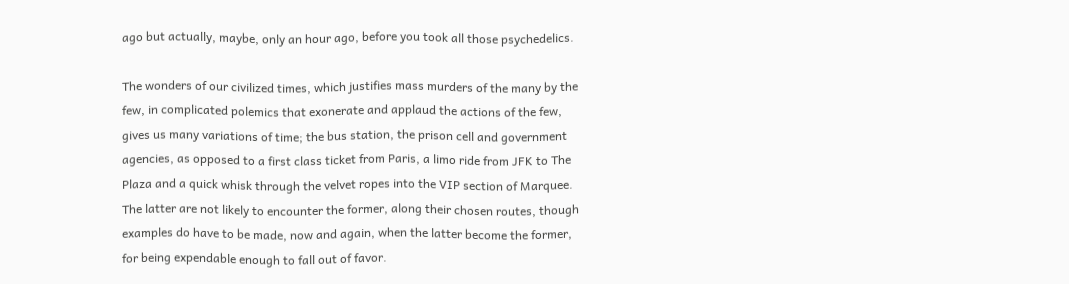ago but actually, maybe, only an hour ago, before you took all those psychedelics.

The wonders of our civilized times, which justifies mass murders of the many by the few, in complicated polemics that exonerate and applaud the actions of the few, gives us many variations of time; the bus station, the prison cell and government agencies, as opposed to a first class ticket from Paris, a limo ride from JFK to The Plaza and a quick whisk through the velvet ropes into the VIP section of Marquee. The latter are not likely to encounter the former, along their chosen routes, though examples do have to be made, now and again, when the latter become the former, for being expendable enough to fall out of favor.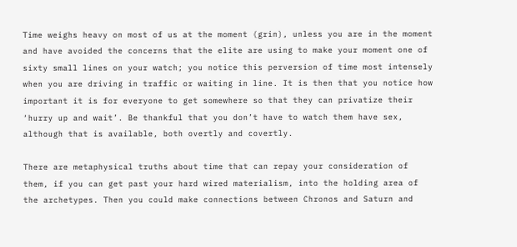Time weighs heavy on most of us at the moment (grin), unless you are in the moment and have avoided the concerns that the elite are using to make your moment one of sixty small lines on your watch; you notice this perversion of time most intensely when you are driving in traffic or waiting in line. It is then that you notice how important it is for everyone to get somewhere so that they can privatize their ‘hurry up and wait’. Be thankful that you don’t have to watch them have sex, although that is available, both overtly and covertly.

There are metaphysical truths about time that can repay your consideration of them, if you can get past your hard wired materialism, into the holding area of the archetypes. Then you could make connections between Chronos and Saturn and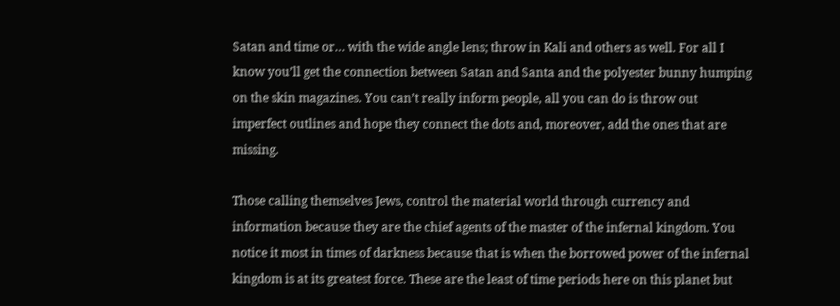Satan and time or… with the wide angle lens; throw in Kali and others as well. For all I know you’ll get the connection between Satan and Santa and the polyester bunny humping on the skin magazines. You can’t really inform people, all you can do is throw out imperfect outlines and hope they connect the dots and, moreover, add the ones that are missing.

Those calling themselves Jews, control the material world through currency and information because they are the chief agents of the master of the infernal kingdom. You notice it most in times of darkness because that is when the borrowed power of the infernal kingdom is at its greatest force. These are the least of time periods here on this planet but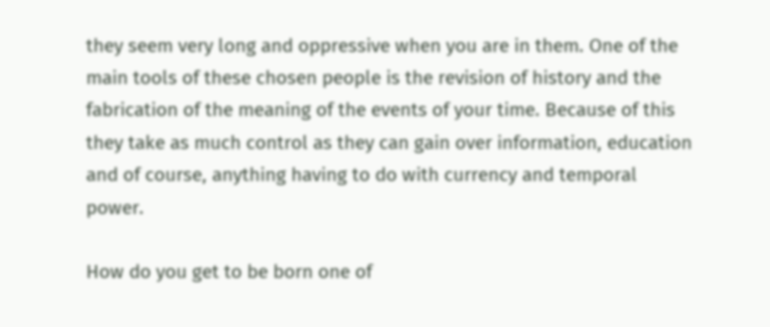they seem very long and oppressive when you are in them. One of the main tools of these chosen people is the revision of history and the fabrication of the meaning of the events of your time. Because of this they take as much control as they can gain over information, education and of course, anything having to do with currency and temporal power.

How do you get to be born one of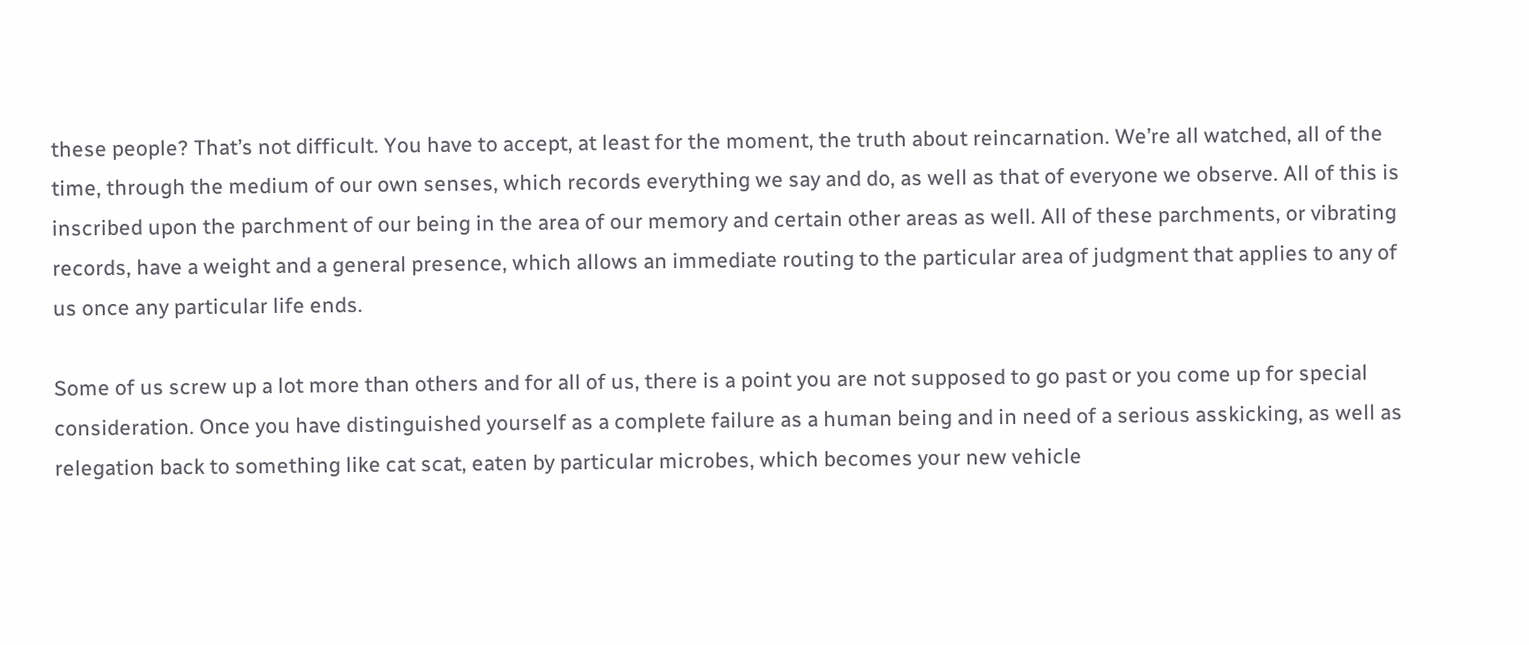these people? That’s not difficult. You have to accept, at least for the moment, the truth about reincarnation. We’re all watched, all of the time, through the medium of our own senses, which records everything we say and do, as well as that of everyone we observe. All of this is inscribed upon the parchment of our being in the area of our memory and certain other areas as well. All of these parchments, or vibrating records, have a weight and a general presence, which allows an immediate routing to the particular area of judgment that applies to any of us once any particular life ends.

Some of us screw up a lot more than others and for all of us, there is a point you are not supposed to go past or you come up for special consideration. Once you have distinguished yourself as a complete failure as a human being and in need of a serious asskicking, as well as relegation back to something like cat scat, eaten by particular microbes, which becomes your new vehicle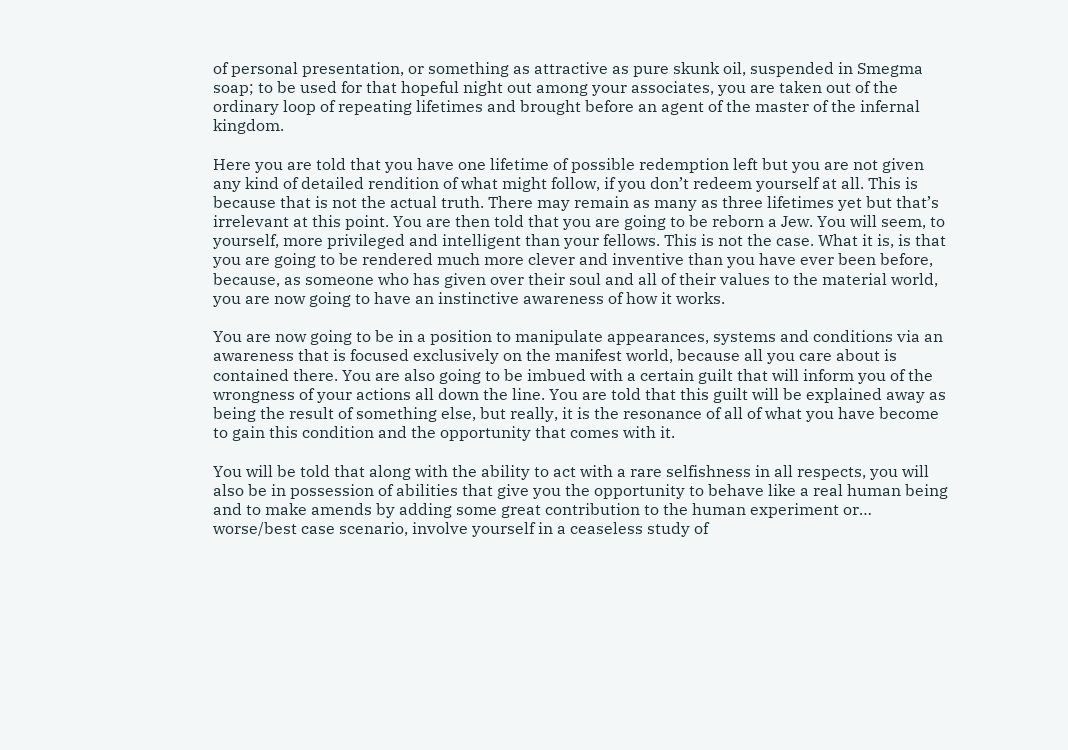of personal presentation, or something as attractive as pure skunk oil, suspended in Smegma soap; to be used for that hopeful night out among your associates, you are taken out of the ordinary loop of repeating lifetimes and brought before an agent of the master of the infernal kingdom.

Here you are told that you have one lifetime of possible redemption left but you are not given any kind of detailed rendition of what might follow, if you don’t redeem yourself at all. This is because that is not the actual truth. There may remain as many as three lifetimes yet but that’s irrelevant at this point. You are then told that you are going to be reborn a Jew. You will seem, to yourself, more privileged and intelligent than your fellows. This is not the case. What it is, is that you are going to be rendered much more clever and inventive than you have ever been before, because, as someone who has given over their soul and all of their values to the material world, you are now going to have an instinctive awareness of how it works.

You are now going to be in a position to manipulate appearances, systems and conditions via an awareness that is focused exclusively on the manifest world, because all you care about is contained there. You are also going to be imbued with a certain guilt that will inform you of the wrongness of your actions all down the line. You are told that this guilt will be explained away as being the result of something else, but really, it is the resonance of all of what you have become to gain this condition and the opportunity that comes with it.

You will be told that along with the ability to act with a rare selfishness in all respects, you will also be in possession of abilities that give you the opportunity to behave like a real human being and to make amends by adding some great contribution to the human experiment or… worse/best case scenario, involve yourself in a ceaseless study of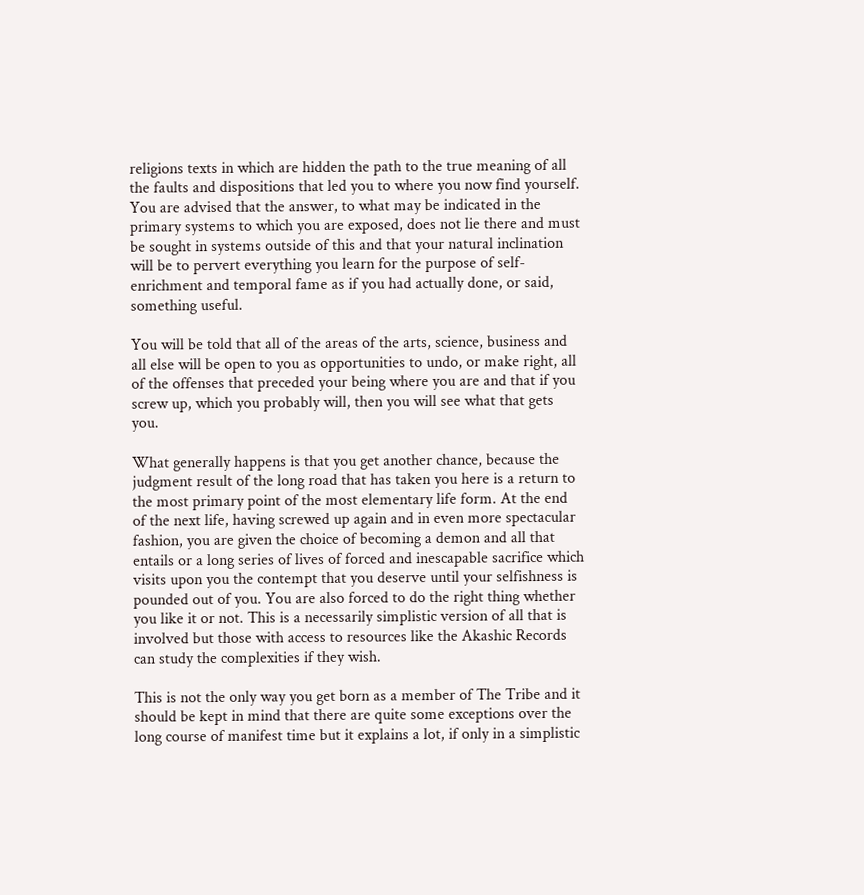religions texts in which are hidden the path to the true meaning of all the faults and dispositions that led you to where you now find yourself. You are advised that the answer, to what may be indicated in the primary systems to which you are exposed, does not lie there and must be sought in systems outside of this and that your natural inclination will be to pervert everything you learn for the purpose of self-enrichment and temporal fame as if you had actually done, or said, something useful.

You will be told that all of the areas of the arts, science, business and all else will be open to you as opportunities to undo, or make right, all of the offenses that preceded your being where you are and that if you screw up, which you probably will, then you will see what that gets you.

What generally happens is that you get another chance, because the judgment result of the long road that has taken you here is a return to the most primary point of the most elementary life form. At the end of the next life, having screwed up again and in even more spectacular fashion, you are given the choice of becoming a demon and all that entails or a long series of lives of forced and inescapable sacrifice which visits upon you the contempt that you deserve until your selfishness is pounded out of you. You are also forced to do the right thing whether you like it or not. This is a necessarily simplistic version of all that is involved but those with access to resources like the Akashic Records can study the complexities if they wish.

This is not the only way you get born as a member of The Tribe and it should be kept in mind that there are quite some exceptions over the long course of manifest time but it explains a lot, if only in a simplistic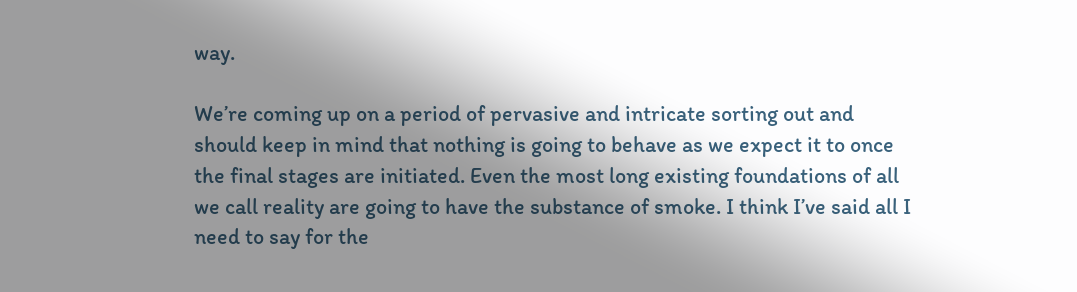way.

We’re coming up on a period of pervasive and intricate sorting out and should keep in mind that nothing is going to behave as we expect it to once the final stages are initiated. Even the most long existing foundations of all we call reality are going to have the substance of smoke. I think I’ve said all I need to say for the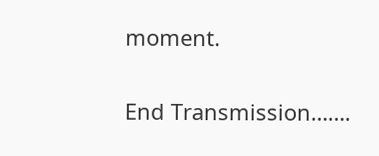moment.

End Transmission…….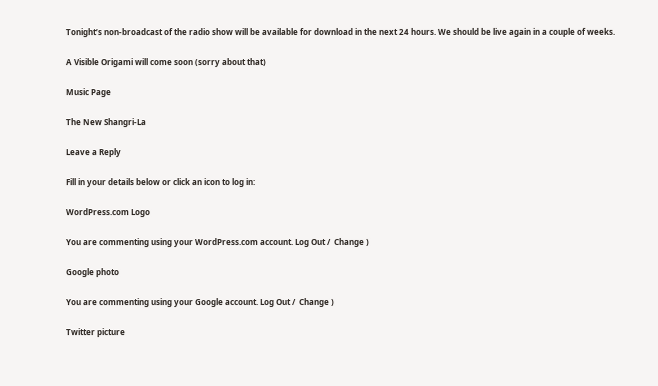Tonight’s non-broadcast of the radio show will be available for download in the next 24 hours. We should be live again in a couple of weeks.

A Visible Origami will come soon (sorry about that)

Music Page

The New Shangri-La

Leave a Reply

Fill in your details below or click an icon to log in:

WordPress.com Logo

You are commenting using your WordPress.com account. Log Out /  Change )

Google photo

You are commenting using your Google account. Log Out /  Change )

Twitter picture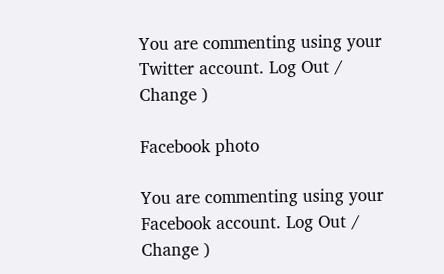You are commenting using your Twitter account. Log Out /  Change )

Facebook photo

You are commenting using your Facebook account. Log Out /  Change )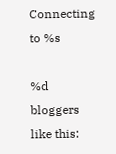Connecting to %s

%d bloggers like this: